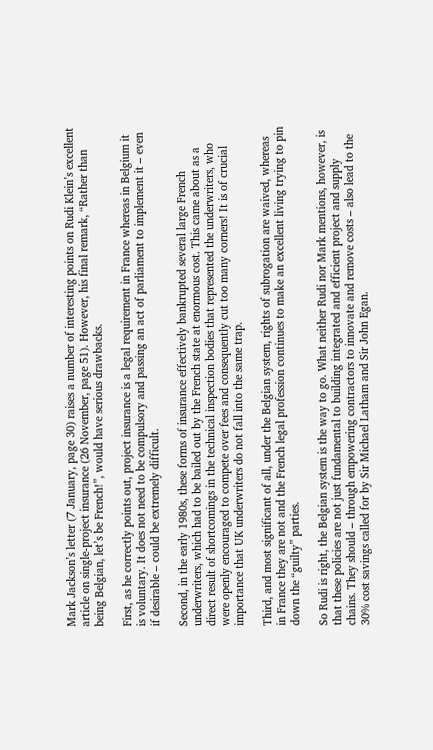Mark Jackson’s letter (7 January, page 30) raises a number of interesting points on Rudi Klein’s excellent article on single-project insurance (26 November, page 51). However, his final remark, “Rather than being Belgian, let’s be French!”, would have serious drawbacks.

First, as he correctly points out, project insurance is a legal requirement in France whereas in Belgium it is voluntary. It does not need to be compulsory and passing an act of parliament to implement it – even if desirable – could be extremely difficult.

Second, in the early 1980s, these forms of insurance effectively bankrupted several large French underwriters, which had to be bailed out by the French state at enormous cost. This came about as a direct result of shortcomings in the technical inspection bodies that represented the underwriters, who were openly encouraged to compete over fees and consequently cut too many corners! It is of crucial importance that UK underwriters do not fall into the same trap.

Third, and most significant of all, under the Belgian system, rights of subrogation are waived, whereas in France they are not and the French legal profession continues to make an excellent living trying to pin down the “guilty” parties.

So Rudi is right, the Belgian system is the way to go. What neither Rudi nor Mark mentions, however, is that these policies are not just fundamental to building integrated and efficient project and supply chains. They should – through empowering contractors to innovate and remove costs – also lead to the 30% cost savings called for by Sir Michael Latham and Sir John Egan.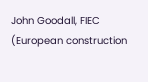John Goodall, FIEC (European construction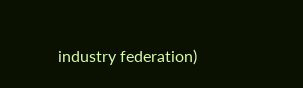industry federation)